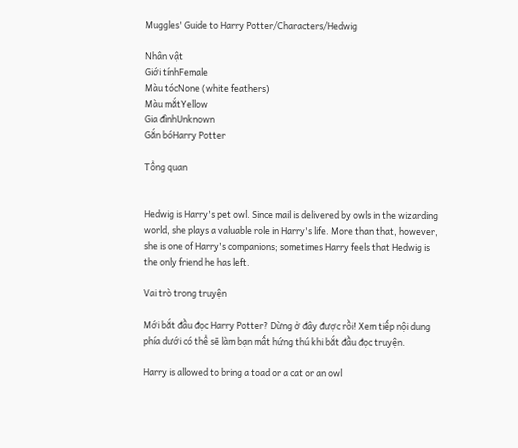Muggles' Guide to Harry Potter/Characters/Hedwig

Nhân vật
Giới tínhFemale
Màu tócNone (white feathers)
Màu mắtYellow
Gia đìnhUnknown
Gắn bóHarry Potter

Tổng quan


Hedwig is Harry's pet owl. Since mail is delivered by owls in the wizarding world, she plays a valuable role in Harry's life. More than that, however, she is one of Harry's companions; sometimes Harry feels that Hedwig is the only friend he has left.

Vai trò trong truyện

Mới bắt đầu đọc Harry Potter? Dừng ở đây được rồi! Xem tiếp nội dung phía dưới có thể sẽ làm bạn mất hứng thú khi bắt đầu đọc truyện.

Harry is allowed to bring a toad or a cat or an owl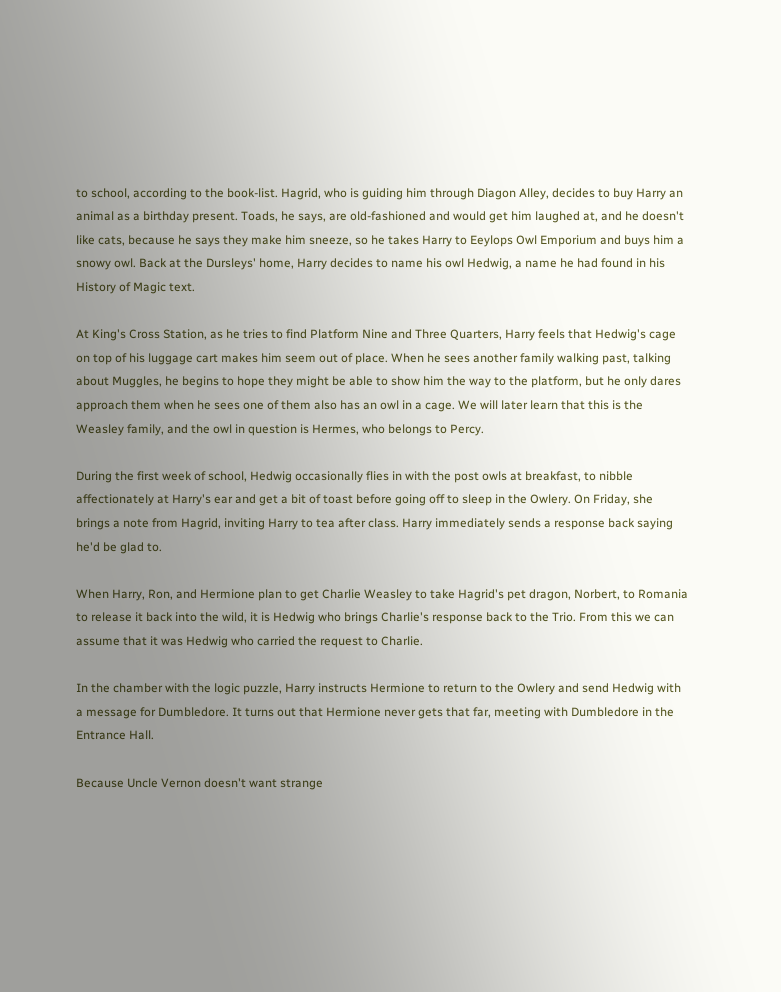to school, according to the book-list. Hagrid, who is guiding him through Diagon Alley, decides to buy Harry an animal as a birthday present. Toads, he says, are old-fashioned and would get him laughed at, and he doesn't like cats, because he says they make him sneeze, so he takes Harry to Eeylops Owl Emporium and buys him a snowy owl. Back at the Dursleys' home, Harry decides to name his owl Hedwig, a name he had found in his History of Magic text.

At King's Cross Station, as he tries to find Platform Nine and Three Quarters, Harry feels that Hedwig's cage on top of his luggage cart makes him seem out of place. When he sees another family walking past, talking about Muggles, he begins to hope they might be able to show him the way to the platform, but he only dares approach them when he sees one of them also has an owl in a cage. We will later learn that this is the Weasley family, and the owl in question is Hermes, who belongs to Percy.

During the first week of school, Hedwig occasionally flies in with the post owls at breakfast, to nibble affectionately at Harry's ear and get a bit of toast before going off to sleep in the Owlery. On Friday, she brings a note from Hagrid, inviting Harry to tea after class. Harry immediately sends a response back saying he'd be glad to.

When Harry, Ron, and Hermione plan to get Charlie Weasley to take Hagrid's pet dragon, Norbert, to Romania to release it back into the wild, it is Hedwig who brings Charlie's response back to the Trio. From this we can assume that it was Hedwig who carried the request to Charlie.

In the chamber with the logic puzzle, Harry instructs Hermione to return to the Owlery and send Hedwig with a message for Dumbledore. It turns out that Hermione never gets that far, meeting with Dumbledore in the Entrance Hall.

Because Uncle Vernon doesn't want strange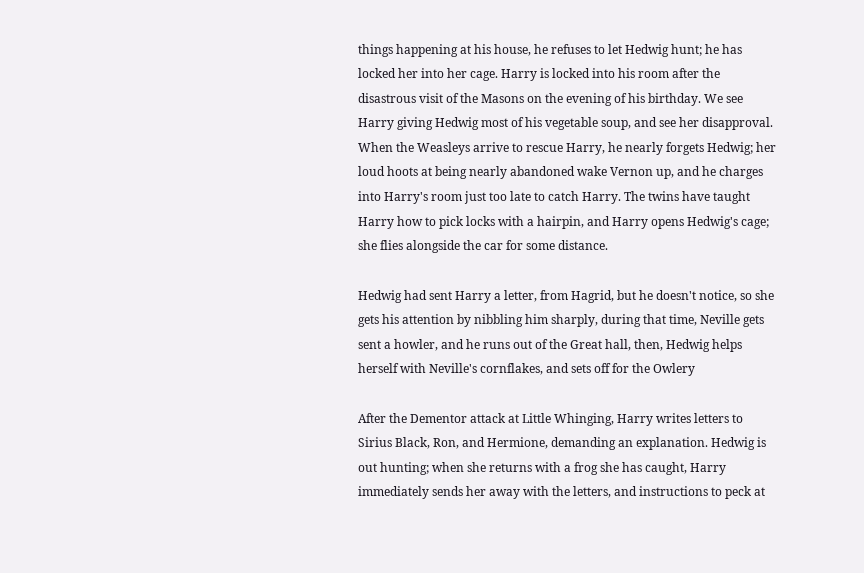things happening at his house, he refuses to let Hedwig hunt; he has locked her into her cage. Harry is locked into his room after the disastrous visit of the Masons on the evening of his birthday. We see Harry giving Hedwig most of his vegetable soup, and see her disapproval. When the Weasleys arrive to rescue Harry, he nearly forgets Hedwig; her loud hoots at being nearly abandoned wake Vernon up, and he charges into Harry's room just too late to catch Harry. The twins have taught Harry how to pick locks with a hairpin, and Harry opens Hedwig's cage; she flies alongside the car for some distance.

Hedwig had sent Harry a letter, from Hagrid, but he doesn't notice, so she gets his attention by nibbling him sharply, during that time, Neville gets sent a howler, and he runs out of the Great hall, then, Hedwig helps herself with Neville's cornflakes, and sets off for the Owlery

After the Dementor attack at Little Whinging, Harry writes letters to Sirius Black, Ron, and Hermione, demanding an explanation. Hedwig is out hunting; when she returns with a frog she has caught, Harry immediately sends her away with the letters, and instructions to peck at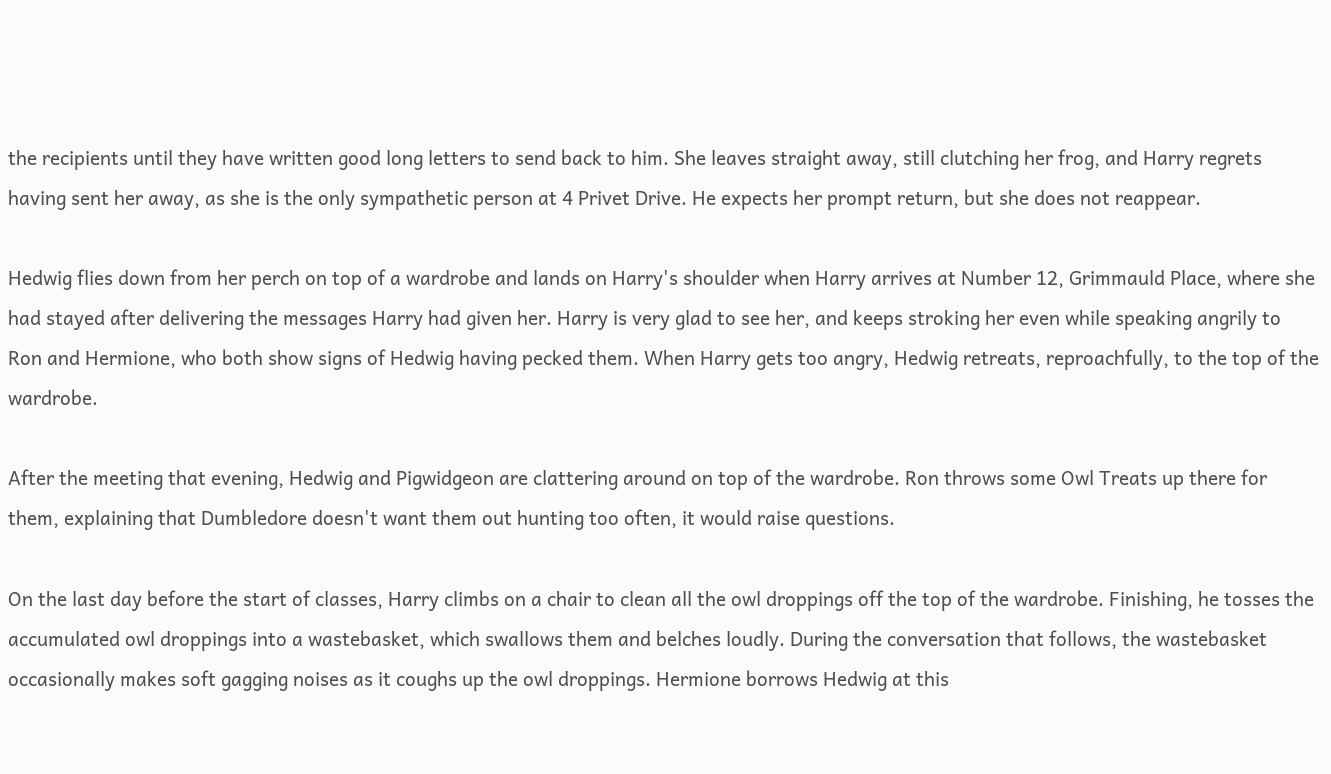the recipients until they have written good long letters to send back to him. She leaves straight away, still clutching her frog, and Harry regrets having sent her away, as she is the only sympathetic person at 4 Privet Drive. He expects her prompt return, but she does not reappear.

Hedwig flies down from her perch on top of a wardrobe and lands on Harry's shoulder when Harry arrives at Number 12, Grimmauld Place, where she had stayed after delivering the messages Harry had given her. Harry is very glad to see her, and keeps stroking her even while speaking angrily to Ron and Hermione, who both show signs of Hedwig having pecked them. When Harry gets too angry, Hedwig retreats, reproachfully, to the top of the wardrobe.

After the meeting that evening, Hedwig and Pigwidgeon are clattering around on top of the wardrobe. Ron throws some Owl Treats up there for them, explaining that Dumbledore doesn't want them out hunting too often, it would raise questions.

On the last day before the start of classes, Harry climbs on a chair to clean all the owl droppings off the top of the wardrobe. Finishing, he tosses the accumulated owl droppings into a wastebasket, which swallows them and belches loudly. During the conversation that follows, the wastebasket occasionally makes soft gagging noises as it coughs up the owl droppings. Hermione borrows Hedwig at this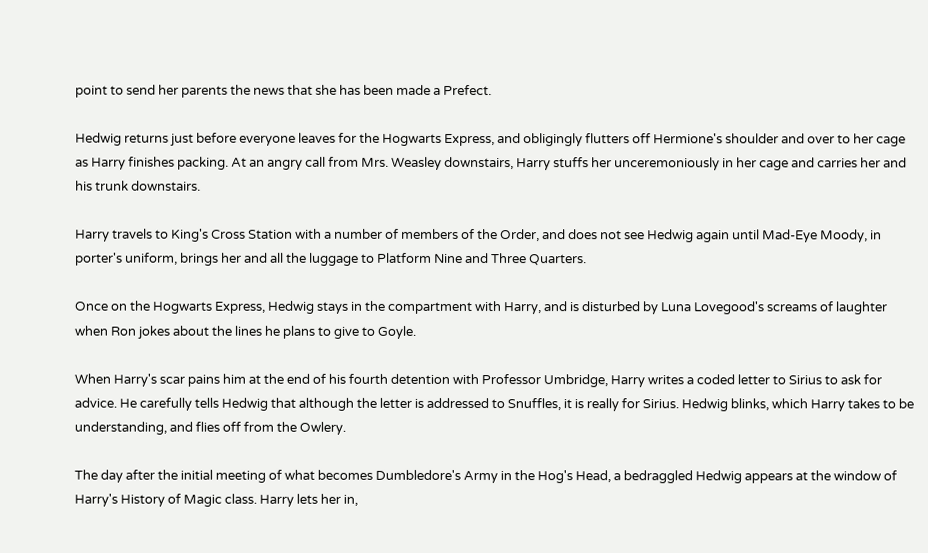point to send her parents the news that she has been made a Prefect.

Hedwig returns just before everyone leaves for the Hogwarts Express, and obligingly flutters off Hermione's shoulder and over to her cage as Harry finishes packing. At an angry call from Mrs. Weasley downstairs, Harry stuffs her unceremoniously in her cage and carries her and his trunk downstairs.

Harry travels to King's Cross Station with a number of members of the Order, and does not see Hedwig again until Mad-Eye Moody, in porter's uniform, brings her and all the luggage to Platform Nine and Three Quarters.

Once on the Hogwarts Express, Hedwig stays in the compartment with Harry, and is disturbed by Luna Lovegood's screams of laughter when Ron jokes about the lines he plans to give to Goyle.

When Harry's scar pains him at the end of his fourth detention with Professor Umbridge, Harry writes a coded letter to Sirius to ask for advice. He carefully tells Hedwig that although the letter is addressed to Snuffles, it is really for Sirius. Hedwig blinks, which Harry takes to be understanding, and flies off from the Owlery.

The day after the initial meeting of what becomes Dumbledore's Army in the Hog's Head, a bedraggled Hedwig appears at the window of Harry's History of Magic class. Harry lets her in,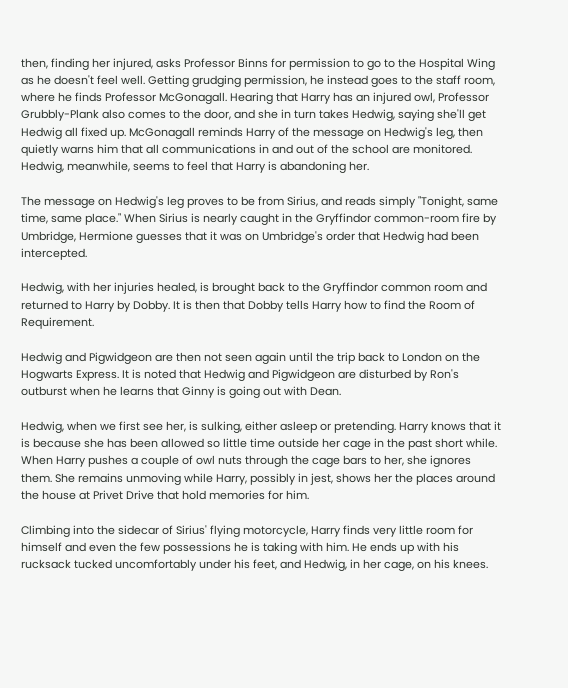then, finding her injured, asks Professor Binns for permission to go to the Hospital Wing as he doesn't feel well. Getting grudging permission, he instead goes to the staff room, where he finds Professor McGonagall. Hearing that Harry has an injured owl, Professor Grubbly-Plank also comes to the door, and she in turn takes Hedwig, saying she'll get Hedwig all fixed up. McGonagall reminds Harry of the message on Hedwig's leg, then quietly warns him that all communications in and out of the school are monitored. Hedwig, meanwhile, seems to feel that Harry is abandoning her.

The message on Hedwig's leg proves to be from Sirius, and reads simply "Tonight, same time, same place." When Sirius is nearly caught in the Gryffindor common-room fire by Umbridge, Hermione guesses that it was on Umbridge's order that Hedwig had been intercepted.

Hedwig, with her injuries healed, is brought back to the Gryffindor common room and returned to Harry by Dobby. It is then that Dobby tells Harry how to find the Room of Requirement.

Hedwig and Pigwidgeon are then not seen again until the trip back to London on the Hogwarts Express. It is noted that Hedwig and Pigwidgeon are disturbed by Ron's outburst when he learns that Ginny is going out with Dean.

Hedwig, when we first see her, is sulking, either asleep or pretending. Harry knows that it is because she has been allowed so little time outside her cage in the past short while. When Harry pushes a couple of owl nuts through the cage bars to her, she ignores them. She remains unmoving while Harry, possibly in jest, shows her the places around the house at Privet Drive that hold memories for him.

Climbing into the sidecar of Sirius' flying motorcycle, Harry finds very little room for himself and even the few possessions he is taking with him. He ends up with his rucksack tucked uncomfortably under his feet, and Hedwig, in her cage, on his knees.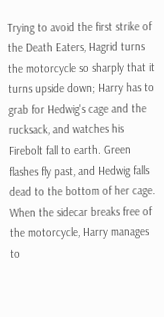Trying to avoid the first strike of the Death Eaters, Hagrid turns the motorcycle so sharply that it turns upside down; Harry has to grab for Hedwig's cage and the rucksack, and watches his Firebolt fall to earth. Green flashes fly past, and Hedwig falls dead to the bottom of her cage. When the sidecar breaks free of the motorcycle, Harry manages to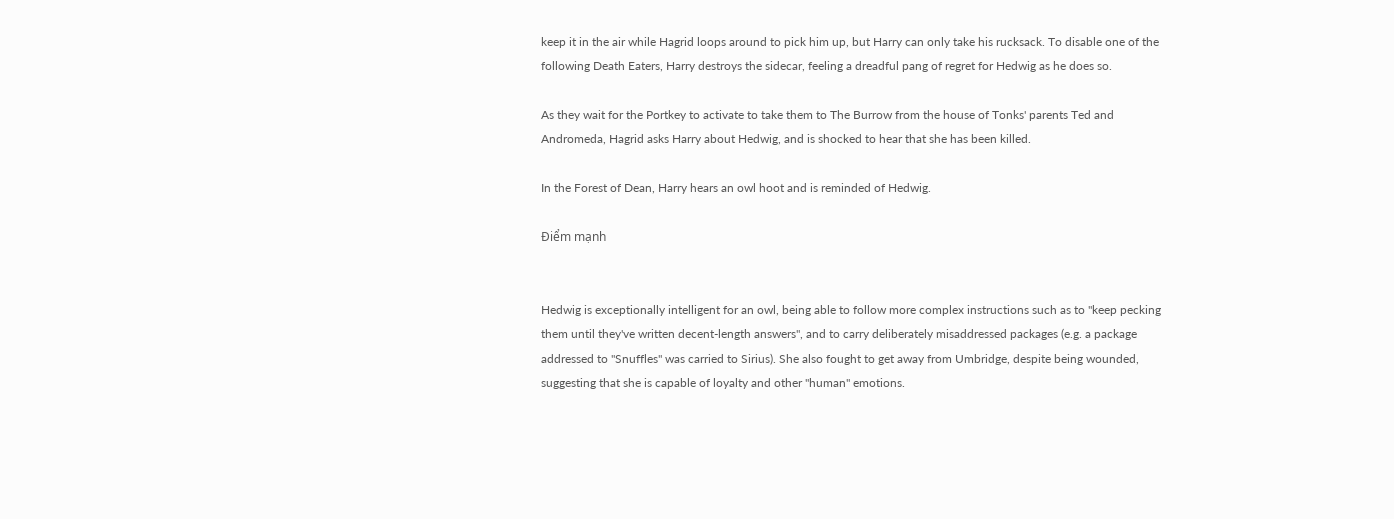keep it in the air while Hagrid loops around to pick him up, but Harry can only take his rucksack. To disable one of the following Death Eaters, Harry destroys the sidecar, feeling a dreadful pang of regret for Hedwig as he does so.

As they wait for the Portkey to activate to take them to The Burrow from the house of Tonks' parents Ted and Andromeda, Hagrid asks Harry about Hedwig, and is shocked to hear that she has been killed.

In the Forest of Dean, Harry hears an owl hoot and is reminded of Hedwig.

Điểm mạnh


Hedwig is exceptionally intelligent for an owl, being able to follow more complex instructions such as to "keep pecking them until they've written decent-length answers", and to carry deliberately misaddressed packages (e.g. a package addressed to "Snuffles" was carried to Sirius). She also fought to get away from Umbridge, despite being wounded, suggesting that she is capable of loyalty and other "human" emotions.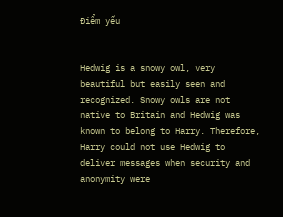Điểm yếu


Hedwig is a snowy owl, very beautiful but easily seen and recognized. Snowy owls are not native to Britain and Hedwig was known to belong to Harry. Therefore, Harry could not use Hedwig to deliver messages when security and anonymity were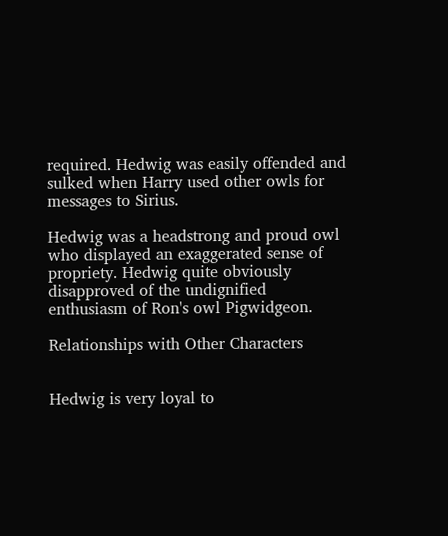required. Hedwig was easily offended and sulked when Harry used other owls for messages to Sirius.

Hedwig was a headstrong and proud owl who displayed an exaggerated sense of propriety. Hedwig quite obviously disapproved of the undignified enthusiasm of Ron's owl Pigwidgeon.

Relationships with Other Characters


Hedwig is very loyal to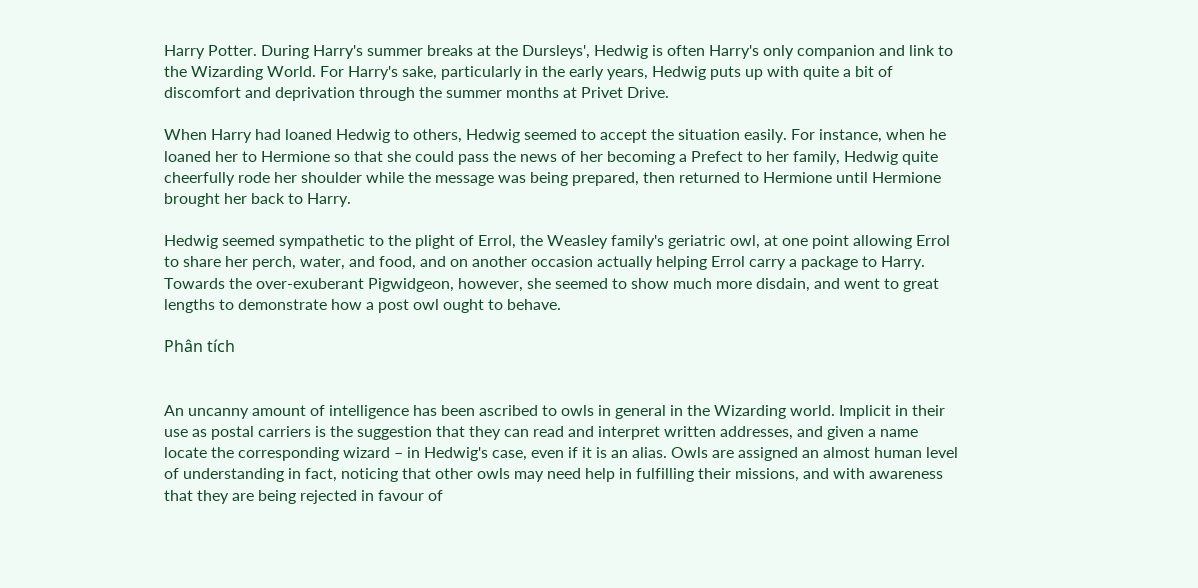Harry Potter. During Harry's summer breaks at the Dursleys', Hedwig is often Harry's only companion and link to the Wizarding World. For Harry's sake, particularly in the early years, Hedwig puts up with quite a bit of discomfort and deprivation through the summer months at Privet Drive.

When Harry had loaned Hedwig to others, Hedwig seemed to accept the situation easily. For instance, when he loaned her to Hermione so that she could pass the news of her becoming a Prefect to her family, Hedwig quite cheerfully rode her shoulder while the message was being prepared, then returned to Hermione until Hermione brought her back to Harry.

Hedwig seemed sympathetic to the plight of Errol, the Weasley family's geriatric owl, at one point allowing Errol to share her perch, water, and food, and on another occasion actually helping Errol carry a package to Harry. Towards the over-exuberant Pigwidgeon, however, she seemed to show much more disdain, and went to great lengths to demonstrate how a post owl ought to behave.

Phân tích


An uncanny amount of intelligence has been ascribed to owls in general in the Wizarding world. Implicit in their use as postal carriers is the suggestion that they can read and interpret written addresses, and given a name locate the corresponding wizard – in Hedwig's case, even if it is an alias. Owls are assigned an almost human level of understanding in fact, noticing that other owls may need help in fulfilling their missions, and with awareness that they are being rejected in favour of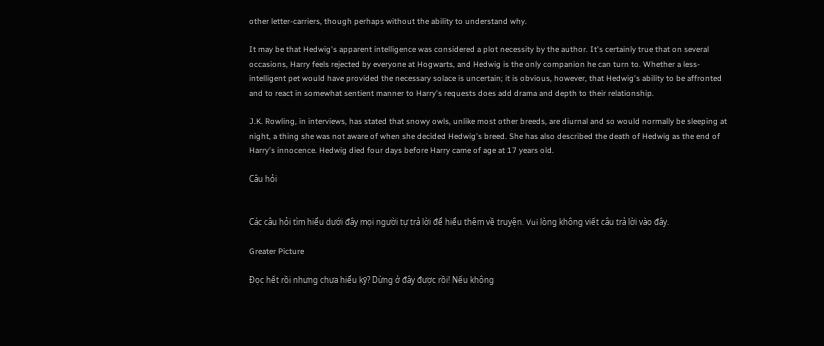other letter-carriers, though perhaps without the ability to understand why.

It may be that Hedwig's apparent intelligence was considered a plot necessity by the author. It's certainly true that on several occasions, Harry feels rejected by everyone at Hogwarts, and Hedwig is the only companion he can turn to. Whether a less-intelligent pet would have provided the necessary solace is uncertain; it is obvious, however, that Hedwig's ability to be affronted and to react in somewhat sentient manner to Harry's requests does add drama and depth to their relationship.

J.K. Rowling, in interviews, has stated that snowy owls, unlike most other breeds, are diurnal and so would normally be sleeping at night, a thing she was not aware of when she decided Hedwig's breed. She has also described the death of Hedwig as the end of Harry's innocence. Hedwig died four days before Harry came of age at 17 years old.

Câu hỏi


Các câu hỏi tìm hiểu dưới đây mọi người tự trả lời để hiểu thêm về truyện. Vui lòng không viết câu trả lời vào đây.

Greater Picture

Đọc hết rồi nhưng chưa hiểu kỹ? Dừng ở đây được rồi! Nếu không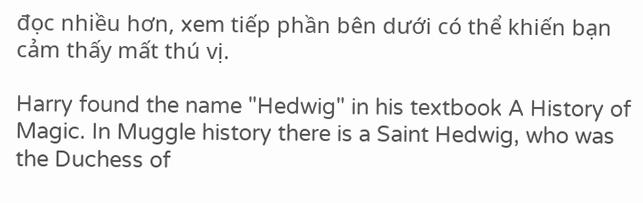đọc nhiều hơn, xem tiếp phần bên dưới có thể khiến bạn cảm thấy mất thú vị.

Harry found the name "Hedwig" in his textbook A History of Magic. In Muggle history there is a Saint Hedwig, who was the Duchess of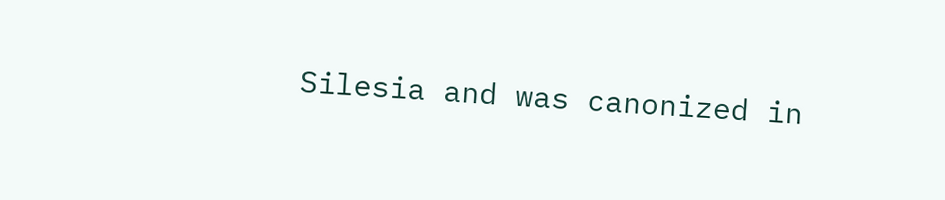Silesia and was canonized in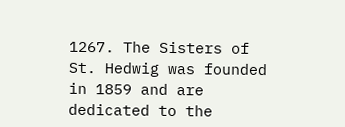1267. The Sisters of St. Hedwig was founded in 1859 and are dedicated to the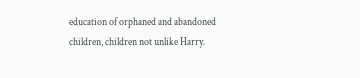education of orphaned and abandoned children, children not unlike Harry.